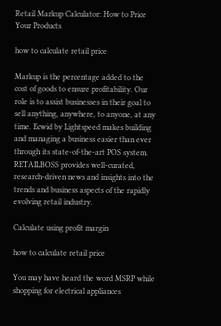Retail Markup Calculator: How to Price Your Products

how to calculate retail price

Markup is the percentage added to the cost of goods to ensure profitability. Our role is to assist businesses in their goal to sell anything, anywhere, to anyone, at any time. Ecwid by Lightspeed makes building and managing a business easier than ever through its state-of-the-art POS system. RETAILBOSS provides well-curated, research-driven news and insights into the trends and business aspects of the rapidly evolving retail industry.

Calculate using profit margin

how to calculate retail price

You may have heard the word MSRP while shopping for electrical appliances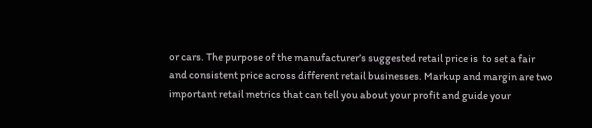or cars. The purpose of the manufacturer’s suggested retail price is  to set a fair and consistent price across different retail businesses. Markup and margin are two important retail metrics that can tell you about your profit and guide your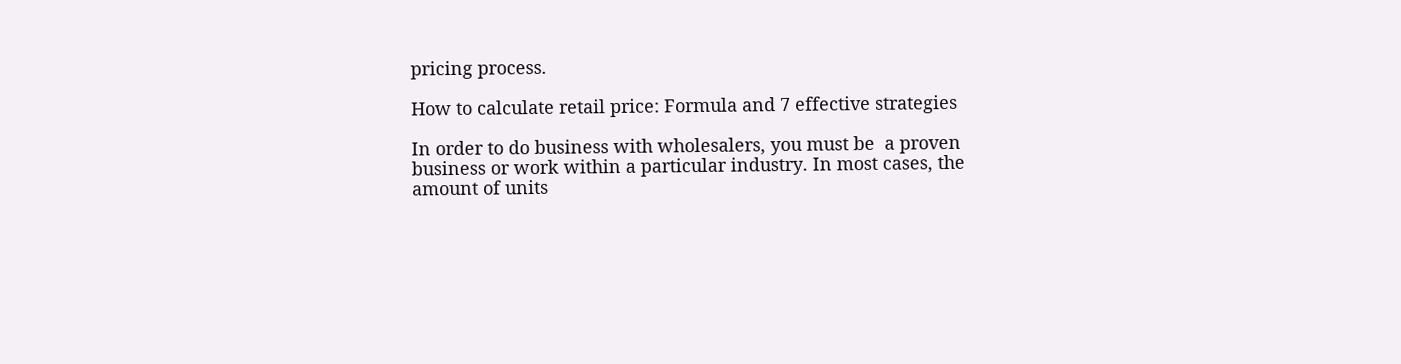pricing process.

How to calculate retail price: Formula and 7 effective strategies

In order to do business with wholesalers, you must be  a proven business or work within a particular industry. In most cases, the amount of units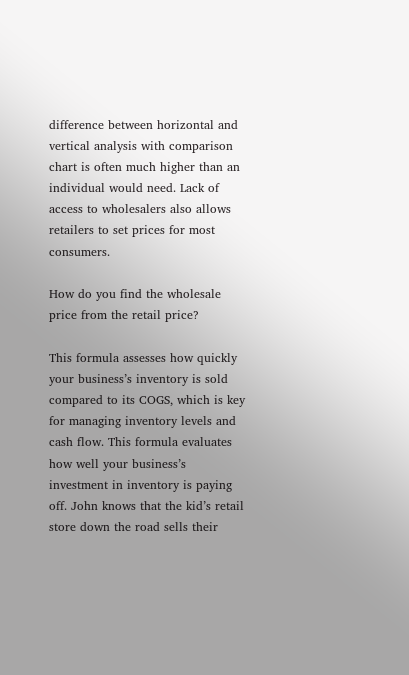difference between horizontal and vertical analysis with comparison chart is often much higher than an individual would need. Lack of access to wholesalers also allows retailers to set prices for most consumers.

How do you find the wholesale price from the retail price?

This formula assesses how quickly your business’s inventory is sold compared to its COGS, which is key for managing inventory levels and cash flow. This formula evaluates how well your business’s investment in inventory is paying off. John knows that the kid’s retail store down the road sells their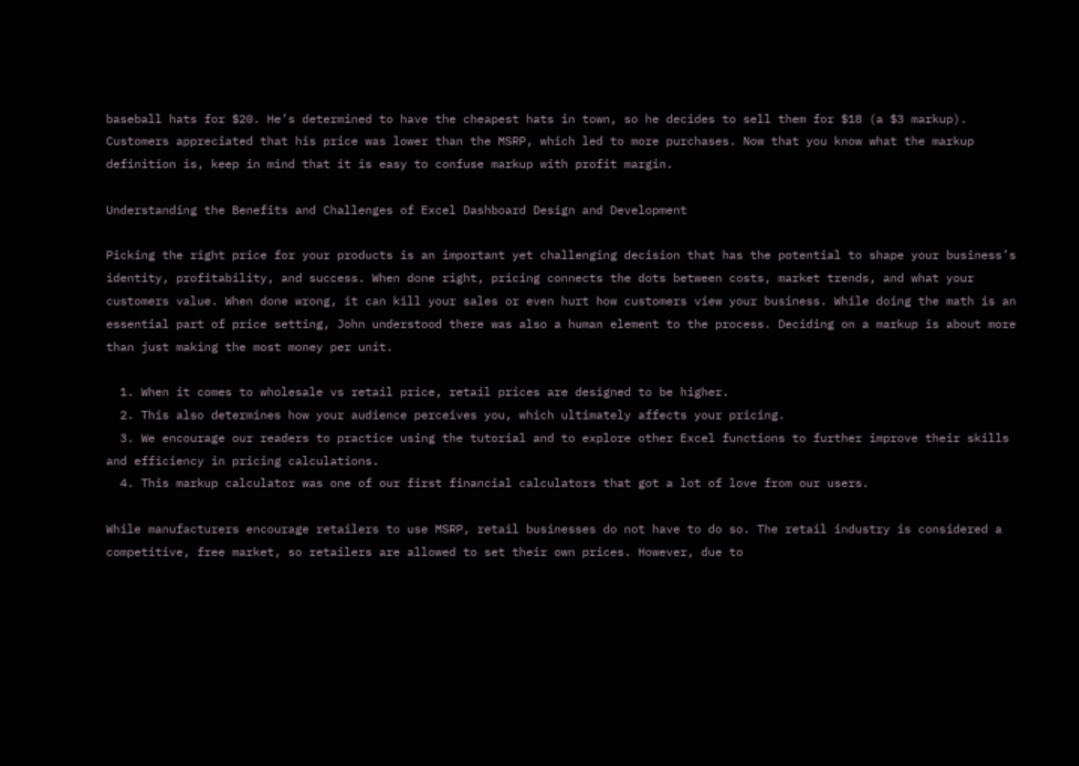baseball hats for $20. He’s determined to have the cheapest hats in town, so he decides to sell them for $18 (a $3 markup). Customers appreciated that his price was lower than the MSRP, which led to more purchases. Now that you know what the markup definition is, keep in mind that it is easy to confuse markup with profit margin.

Understanding the Benefits and Challenges of Excel Dashboard Design and Development

Picking the right price for your products is an important yet challenging decision that has the potential to shape your business’s identity, profitability, and success. When done right, pricing connects the dots between costs, market trends, and what your customers value. When done wrong, it can kill your sales or even hurt how customers view your business. While doing the math is an essential part of price setting, John understood there was also a human element to the process. Deciding on a markup is about more than just making the most money per unit.

  1. When it comes to wholesale vs retail price, retail prices are designed to be higher.
  2. This also determines how your audience perceives you, which ultimately affects your pricing.
  3. We encourage our readers to practice using the tutorial and to explore other Excel functions to further improve their skills and efficiency in pricing calculations.
  4. This markup calculator was one of our first financial calculators that got a lot of love from our users.

While manufacturers encourage retailers to use MSRP, retail businesses do not have to do so. The retail industry is considered a competitive, free market, so retailers are allowed to set their own prices. However, due to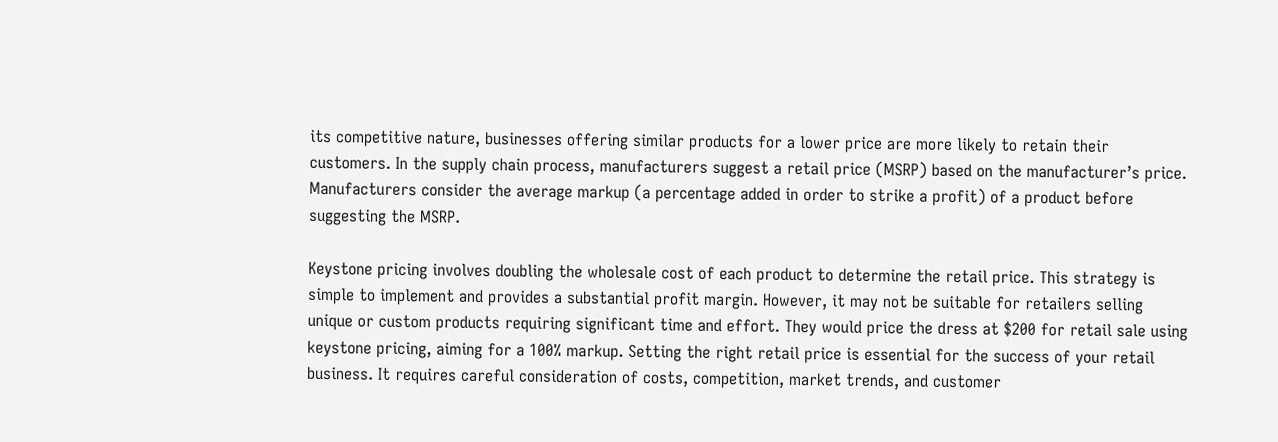its competitive nature, businesses offering similar products for a lower price are more likely to retain their customers. In the supply chain process, manufacturers suggest a retail price (MSRP) based on the manufacturer’s price. Manufacturers consider the average markup (a percentage added in order to strike a profit) of a product before suggesting the MSRP.

Keystone pricing involves doubling the wholesale cost of each product to determine the retail price. This strategy is simple to implement and provides a substantial profit margin. However, it may not be suitable for retailers selling unique or custom products requiring significant time and effort. They would price the dress at $200 for retail sale using keystone pricing, aiming for a 100% markup. Setting the right retail price is essential for the success of your retail business. It requires careful consideration of costs, competition, market trends, and customer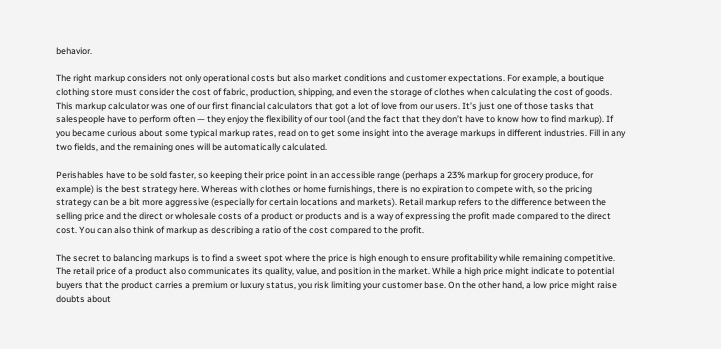behavior.

The right markup considers not only operational costs but also market conditions and customer expectations. For example, a boutique clothing store must consider the cost of fabric, production, shipping, and even the storage of clothes when calculating the cost of goods. This markup calculator was one of our first financial calculators that got a lot of love from our users. It’s just one of those tasks that salespeople have to perform often — they enjoy the flexibility of our tool (and the fact that they don’t have to know how to find markup). If you became curious about some typical markup rates, read on to get some insight into the average markups in different industries. Fill in any two fields, and the remaining ones will be automatically calculated.

Perishables have to be sold faster, so keeping their price point in an accessible range (perhaps a 23% markup for grocery produce, for example) is the best strategy here. Whereas with clothes or home furnishings, there is no expiration to compete with, so the pricing strategy can be a bit more aggressive (especially for certain locations and markets). Retail markup refers to the difference between the selling price and the direct or wholesale costs of a product or products and is a way of expressing the profit made compared to the direct cost. You can also think of markup as describing a ratio of the cost compared to the profit.

The secret to balancing markups is to find a sweet spot where the price is high enough to ensure profitability while remaining competitive. The retail price of a product also communicates its quality, value, and position in the market. While a high price might indicate to potential buyers that the product carries a premium or luxury status, you risk limiting your customer base. On the other hand, a low price might raise doubts about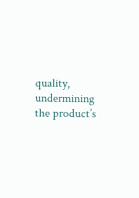quality, undermining the product’s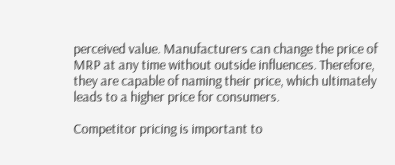perceived value. Manufacturers can change the price of MRP at any time without outside influences. Therefore, they are capable of naming their price, which ultimately leads to a higher price for consumers.

Competitor pricing is important to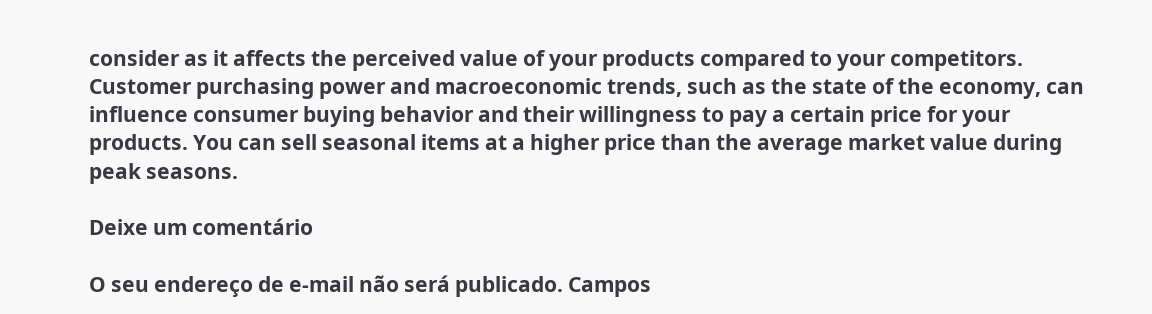consider as it affects the perceived value of your products compared to your competitors. Customer purchasing power and macroeconomic trends, such as the state of the economy, can influence consumer buying behavior and their willingness to pay a certain price for your products. You can sell seasonal items at a higher price than the average market value during peak seasons.

Deixe um comentário

O seu endereço de e-mail não será publicado. Campos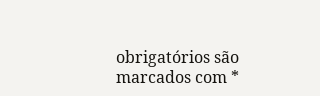obrigatórios são marcados com *